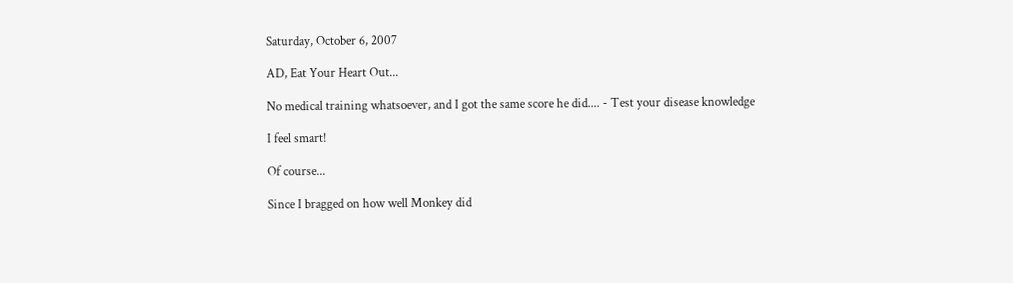Saturday, October 6, 2007

AD, Eat Your Heart Out...

No medical training whatsoever, and I got the same score he did.... - Test your disease knowledge

I feel smart!

Of course...

Since I bragged on how well Monkey did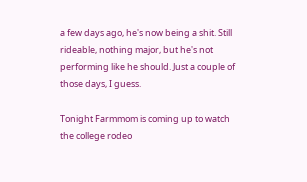a few days ago, he's now being a shit. Still rideable, nothing major, but he's not performing like he should. Just a couple of those days, I guess.

Tonight Farmmom is coming up to watch the college rodeo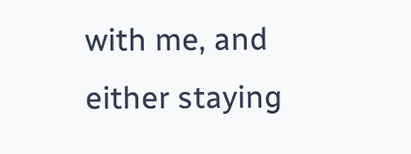with me, and either staying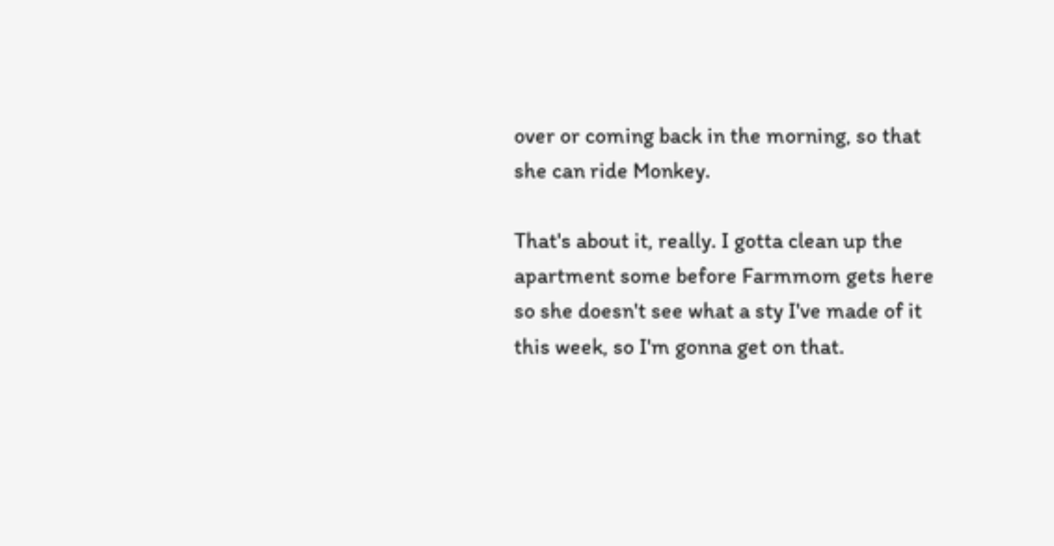over or coming back in the morning, so that she can ride Monkey.

That's about it, really. I gotta clean up the apartment some before Farmmom gets here so she doesn't see what a sty I've made of it this week, so I'm gonna get on that.